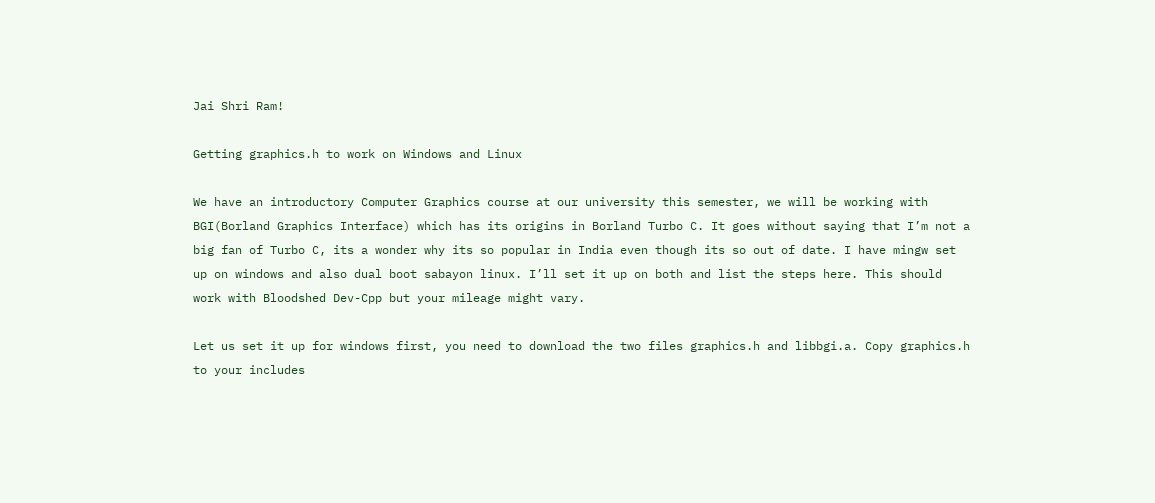Jai Shri Ram!

Getting graphics.h to work on Windows and Linux

We have an introductory Computer Graphics course at our university this semester, we will be working with BGI(Borland Graphics Interface) which has its origins in Borland Turbo C. It goes without saying that I’m not a big fan of Turbo C, its a wonder why its so popular in India even though its so out of date. I have mingw set up on windows and also dual boot sabayon linux. I’ll set it up on both and list the steps here. This should work with Bloodshed Dev-Cpp but your mileage might vary.

Let us set it up for windows first, you need to download the two files graphics.h and libbgi.a. Copy graphics.h to your includes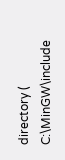directory ( C:\MinGW\include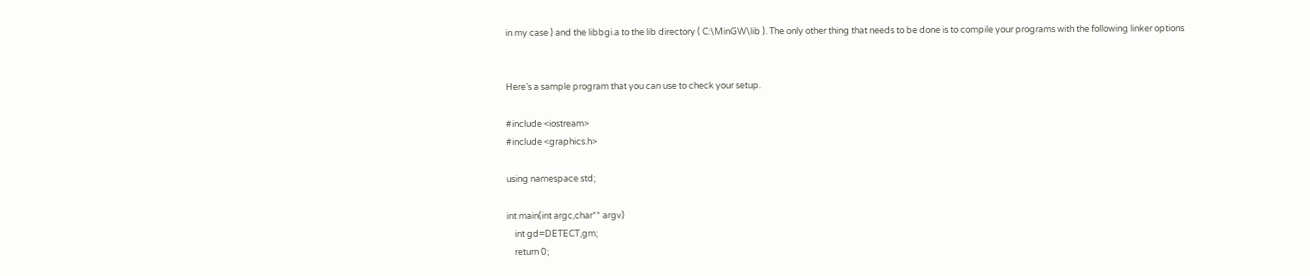in my case ) and the libbgi.a to the lib directory ( C:\MinGW\lib ). The only other thing that needs to be done is to compile your programs with the following linker options


Here’s a sample program that you can use to check your setup.

#include <iostream>
#include <graphics.h>

using namespace std;

int main(int argc,char** argv)
    int gd=DETECT,gm;
    return 0;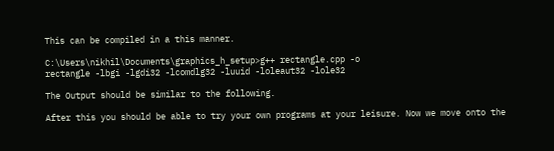This can be compiled in a this manner.

C:\Users\nikhil\Documents\graphics_h_setup>g++ rectangle.cpp -o
rectangle -lbgi -lgdi32 -lcomdlg32 -luuid -loleaut32 -lole32

The Output should be similar to the following.

After this you should be able to try your own programs at your leisure. Now we move onto the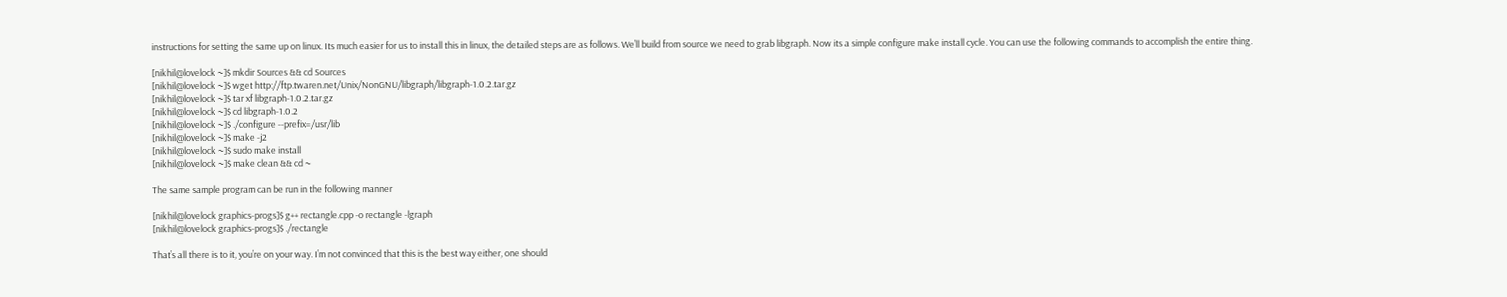instructions for setting the same up on linux. Its much easier for us to install this in linux, the detailed steps are as follows. We’ll build from source we need to grab libgraph. Now its a simple configure make install cycle. You can use the following commands to accomplish the entire thing.

[nikhil@lovelock ~]$ mkdir Sources && cd Sources
[nikhil@lovelock ~]$ wget http://ftp.twaren.net/Unix/NonGNU/libgraph/libgraph-1.0.2.tar.gz
[nikhil@lovelock ~]$ tar xf libgraph-1.0.2.tar.gz
[nikhil@lovelock ~]$ cd libgraph-1.0.2
[nikhil@lovelock ~]$ ./configure --prefix=/usr/lib
[nikhil@lovelock ~]$ make -j2
[nikhil@lovelock ~]$ sudo make install
[nikhil@lovelock ~]$ make clean && cd ~

The same sample program can be run in the following manner

[nikhil@lovelock graphics-progs]$ g++ rectangle.cpp -o rectangle -lgraph
[nikhil@lovelock graphics-progs]$ ./rectangle

That’s all there is to it, you’re on your way. I’m not convinced that this is the best way either, one should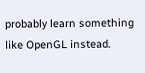probably learn something like OpenGL instead.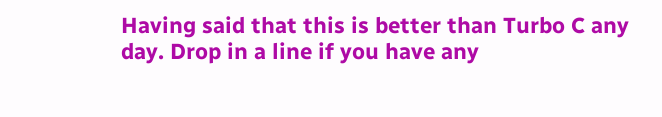Having said that this is better than Turbo C any day. Drop in a line if you have any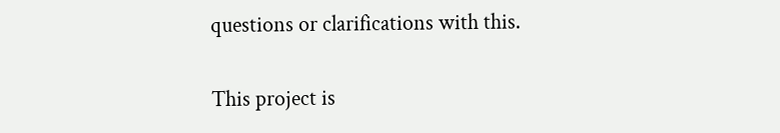questions or clarifications with this.

This project is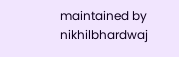maintained by nikhilbhardwaj